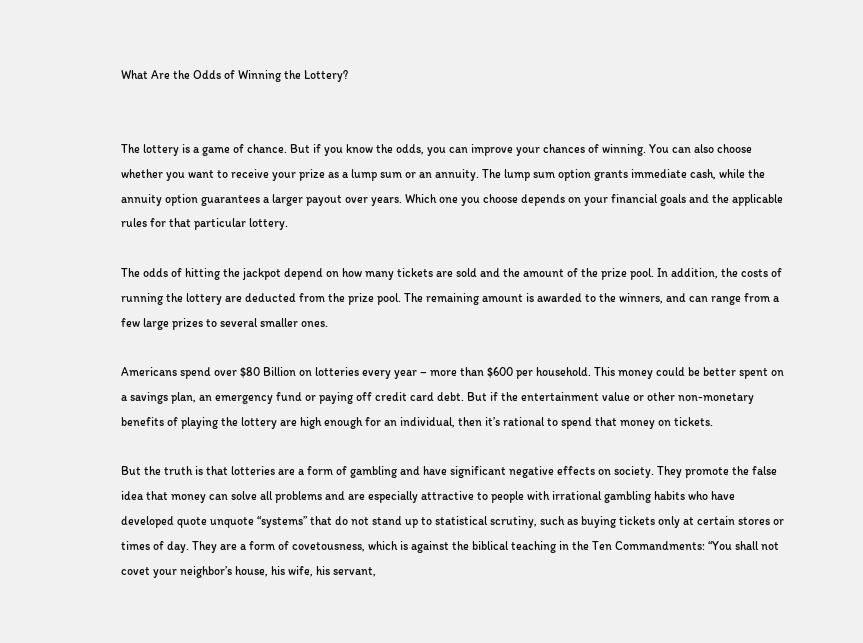What Are the Odds of Winning the Lottery?


The lottery is a game of chance. But if you know the odds, you can improve your chances of winning. You can also choose whether you want to receive your prize as a lump sum or an annuity. The lump sum option grants immediate cash, while the annuity option guarantees a larger payout over years. Which one you choose depends on your financial goals and the applicable rules for that particular lottery.

The odds of hitting the jackpot depend on how many tickets are sold and the amount of the prize pool. In addition, the costs of running the lottery are deducted from the prize pool. The remaining amount is awarded to the winners, and can range from a few large prizes to several smaller ones.

Americans spend over $80 Billion on lotteries every year – more than $600 per household. This money could be better spent on a savings plan, an emergency fund or paying off credit card debt. But if the entertainment value or other non-monetary benefits of playing the lottery are high enough for an individual, then it’s rational to spend that money on tickets.

But the truth is that lotteries are a form of gambling and have significant negative effects on society. They promote the false idea that money can solve all problems and are especially attractive to people with irrational gambling habits who have developed quote unquote “systems” that do not stand up to statistical scrutiny, such as buying tickets only at certain stores or times of day. They are a form of covetousness, which is against the biblical teaching in the Ten Commandments: “You shall not covet your neighbor’s house, his wife, his servant,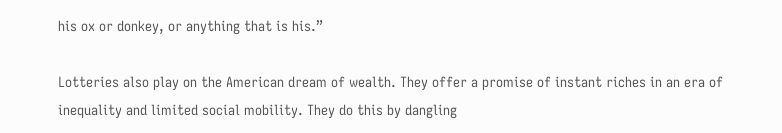his ox or donkey, or anything that is his.”

Lotteries also play on the American dream of wealth. They offer a promise of instant riches in an era of inequality and limited social mobility. They do this by dangling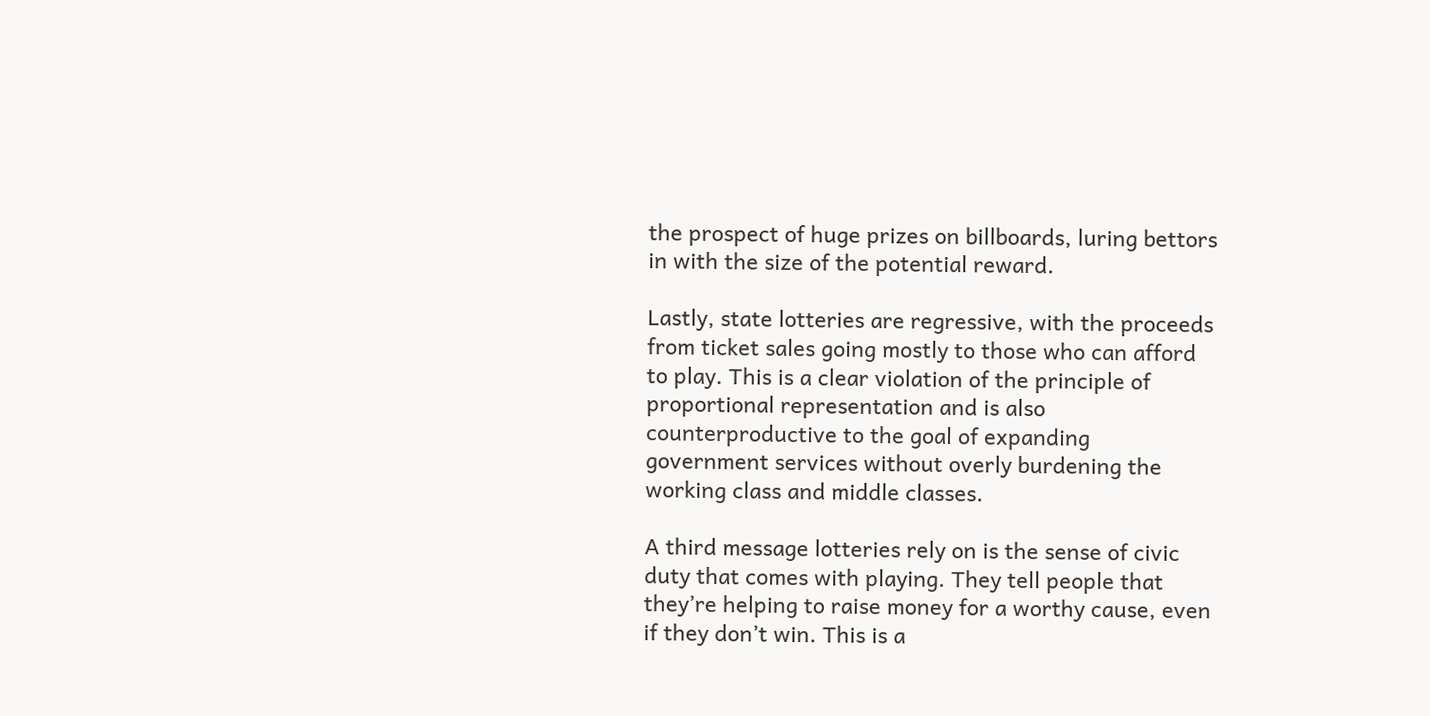the prospect of huge prizes on billboards, luring bettors in with the size of the potential reward.

Lastly, state lotteries are regressive, with the proceeds from ticket sales going mostly to those who can afford to play. This is a clear violation of the principle of proportional representation and is also counterproductive to the goal of expanding government services without overly burdening the working class and middle classes.

A third message lotteries rely on is the sense of civic duty that comes with playing. They tell people that they’re helping to raise money for a worthy cause, even if they don’t win. This is a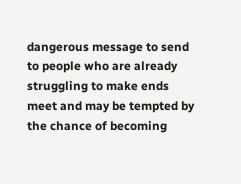dangerous message to send to people who are already struggling to make ends meet and may be tempted by the chance of becoming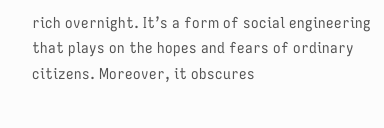rich overnight. It’s a form of social engineering that plays on the hopes and fears of ordinary citizens. Moreover, it obscures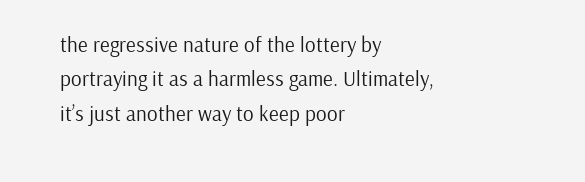the regressive nature of the lottery by portraying it as a harmless game. Ultimately, it’s just another way to keep poor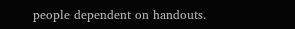people dependent on handouts.